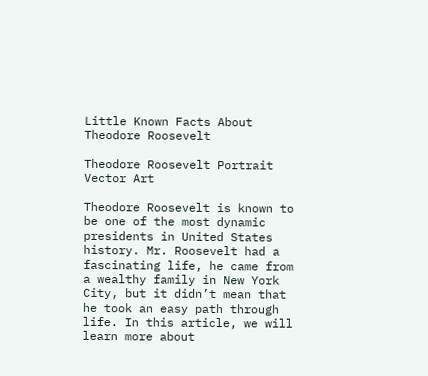Little Known Facts About Theodore Roosevelt

Theodore Roosevelt Portrait Vector Art

Theodore Roosevelt is known to be one of the most dynamic presidents in United States history. Mr. Roosevelt had a fascinating life, he came from a wealthy family in New York City, but it didn’t mean that he took an easy path through life. In this article, we will learn more about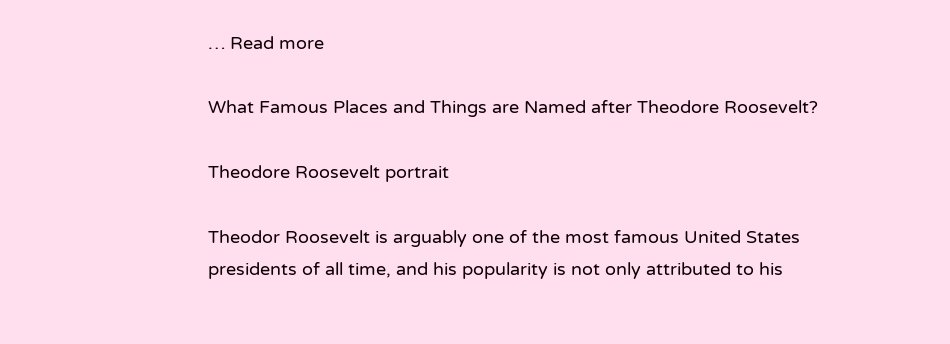… Read more

What Famous Places and Things are Named after Theodore Roosevelt?

Theodore Roosevelt portrait

Theodor Roosevelt is arguably one of the most famous United States presidents of all time, and his popularity is not only attributed to his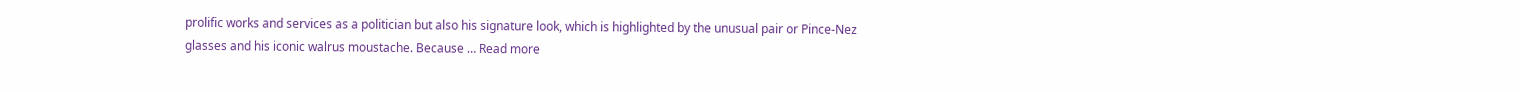prolific works and services as a politician but also his signature look, which is highlighted by the unusual pair or Pince-Nez glasses and his iconic walrus moustache. Because … Read more